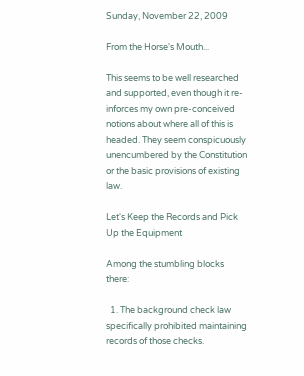Sunday, November 22, 2009

From the Horse's Mouth...

This seems to be well researched and supported, even though it re-inforces my own pre-conceived notions about where all of this is headed. They seem conspicuously unencumbered by the Constitution or the basic provisions of existing law.

Let's Keep the Records and Pick Up the Equipment

Among the stumbling blocks there:

  1. The background check law specifically prohibited maintaining records of those checks.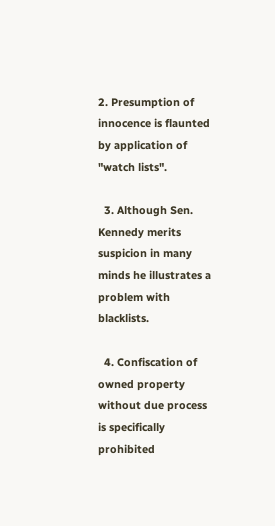2. Presumption of innocence is flaunted by application of "watch lists".

  3. Although Sen. Kennedy merits suspicion in many minds he illustrates a problem with blacklists.

  4. Confiscation of owned property without due process is specifically prohibited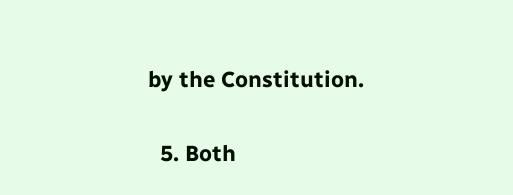by the Constitution.

  5. Both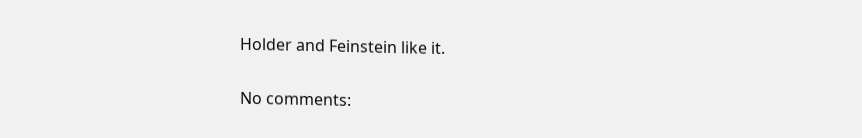Holder and Feinstein like it.

No comments: